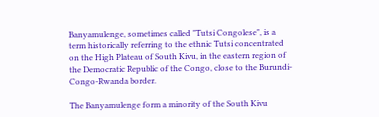Banyamulenge, sometimes called "Tutsi Congolese", is a term historically referring to the ethnic Tutsi concentrated on the High Plateau of South Kivu, in the eastern region of the Democratic Republic of the Congo, close to the Burundi-Congo-Rwanda border.

The Banyamulenge form a minority of the South Kivu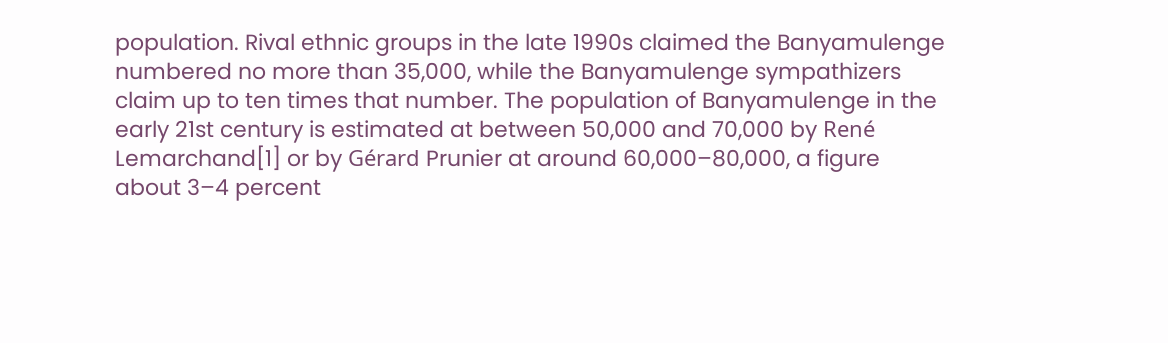population. Rival ethnic groups in the late 1990s claimed the Banyamulenge numbered no more than 35,000, while the Banyamulenge sympathizers claim up to ten times that number. The population of Banyamulenge in the early 21st century is estimated at between 50,000 and 70,000 by René Lemarchand[1] or by Gérard Prunier at around 60,000–80,000, a figure about 3–4 percent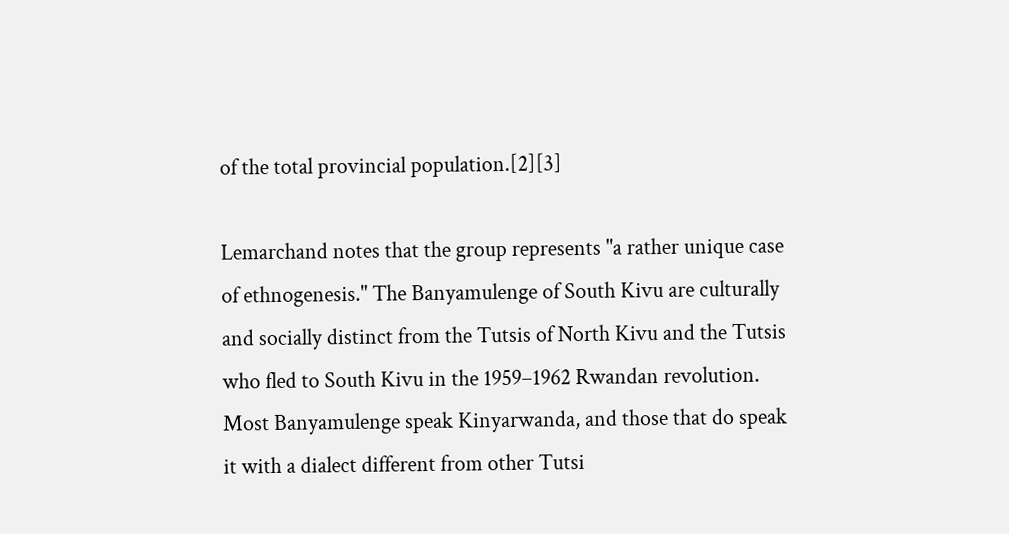of the total provincial population.[2][3]

Lemarchand notes that the group represents "a rather unique case of ethnogenesis." The Banyamulenge of South Kivu are culturally and socially distinct from the Tutsis of North Kivu and the Tutsis who fled to South Kivu in the 1959–1962 Rwandan revolution. Most Banyamulenge speak Kinyarwanda, and those that do speak it with a dialect different from other Tutsi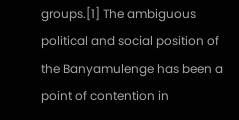groups.[1] The ambiguous political and social position of the Banyamulenge has been a point of contention in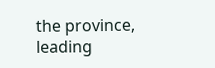the province, leading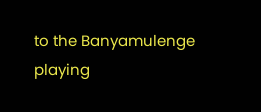to the Banyamulenge playing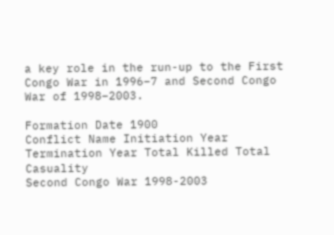a key role in the run-up to the First Congo War in 1996–7 and Second Congo War of 1998–2003.

Formation Date 1900
Conflict Name Initiation Year Termination Year Total Killed Total Casuality
Second Congo War 1998-2003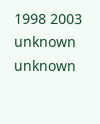1998 2003 unknown unknown